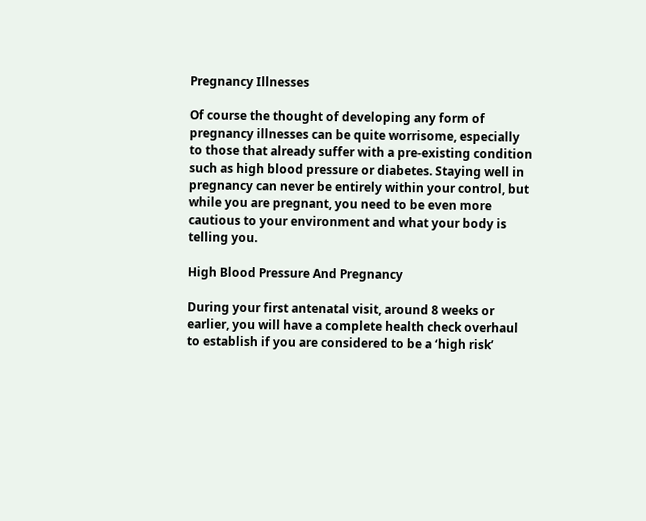Pregnancy Illnesses

Of course the thought of developing any form of pregnancy illnesses can be quite worrisome, especially to those that already suffer with a pre-existing condition such as high blood pressure or diabetes. Staying well in pregnancy can never be entirely within your control, but while you are pregnant, you need to be even more cautious to your environment and what your body is telling you.

High Blood Pressure And Pregnancy

During your first antenatal visit, around 8 weeks or earlier, you will have a complete health check overhaul to establish if you are considered to be a ‘high risk’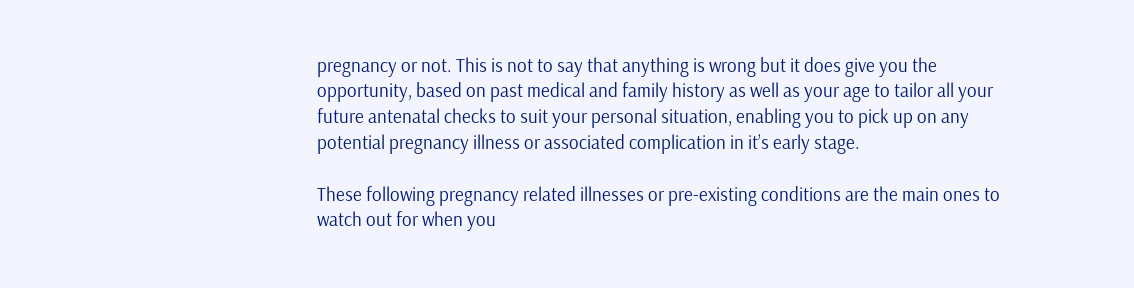pregnancy or not. This is not to say that anything is wrong but it does give you the opportunity, based on past medical and family history as well as your age to tailor all your future antenatal checks to suit your personal situation, enabling you to pick up on any potential pregnancy illness or associated complication in it’s early stage.

These following pregnancy related illnesses or pre-existing conditions are the main ones to watch out for when you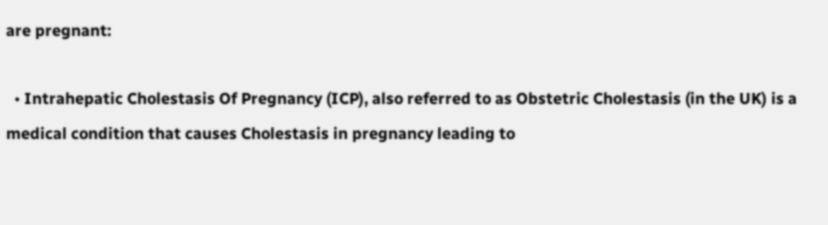are pregnant:

  • Intrahepatic Cholestasis Of Pregnancy (ICP), also referred to as Obstetric Cholestasis (in the UK) is a medical condition that causes Cholestasis in pregnancy leading to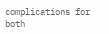complications for both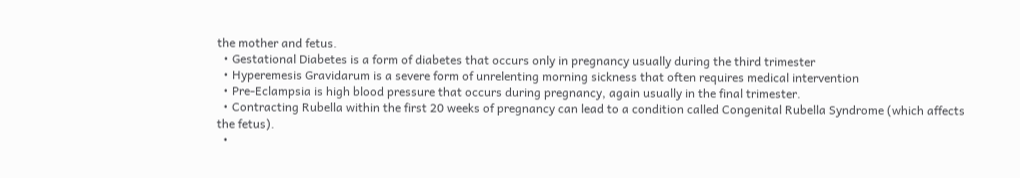the mother and fetus.
  • Gestational Diabetes is a form of diabetes that occurs only in pregnancy usually during the third trimester
  • Hyperemesis Gravidarum is a severe form of unrelenting morning sickness that often requires medical intervention
  • Pre-Eclampsia is high blood pressure that occurs during pregnancy, again usually in the final trimester.
  • Contracting Rubella within the first 20 weeks of pregnancy can lead to a condition called Congenital Rubella Syndrome (which affects the fetus).
  •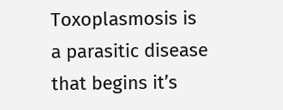Toxoplasmosis is a parasitic disease that begins it’s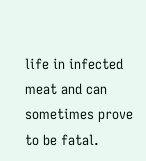life in infected meat and can sometimes prove to be fatal.